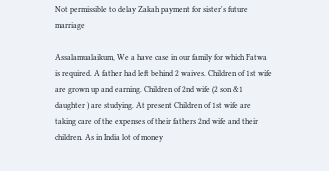Not permissible to delay Zakah payment for sister's future marriage

Assalamualaikum, We a have case in our family for which Fatwa is required. A father had left behind 2 waives. Children of 1st wife are grown up and earning. Children of 2nd wife (2 son &1 daughter ) are studying. At present Children of 1st wife are taking care of the expenses of their fathers 2nd wife and their children. As in India lot of money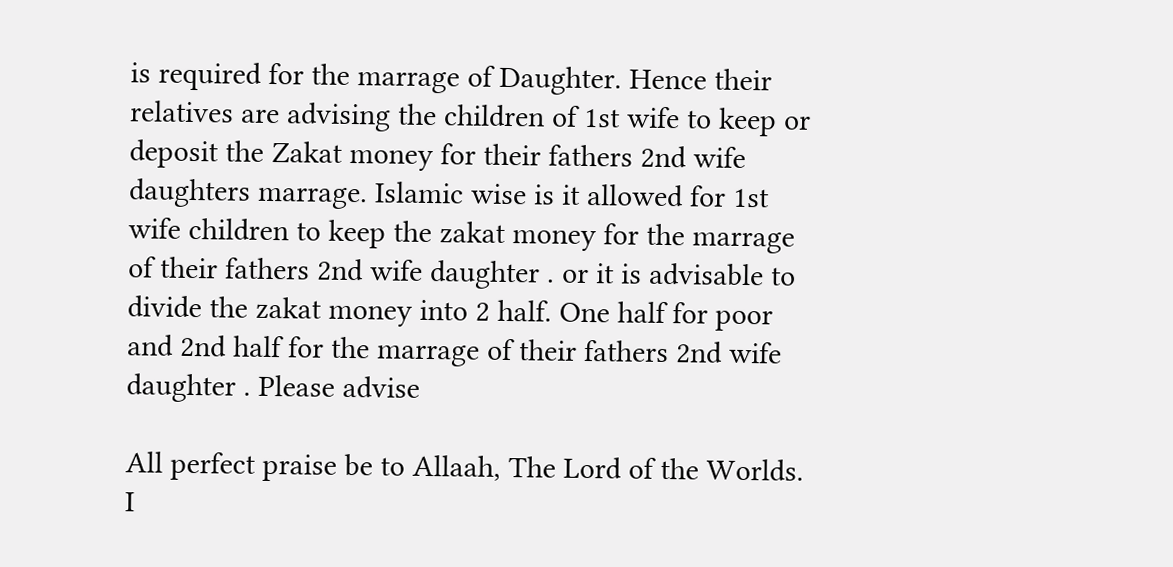is required for the marrage of Daughter. Hence their relatives are advising the children of 1st wife to keep or deposit the Zakat money for their fathers 2nd wife daughters marrage. Islamic wise is it allowed for 1st wife children to keep the zakat money for the marrage of their fathers 2nd wife daughter . or it is advisable to divide the zakat money into 2 half. One half for poor and 2nd half for the marrage of their fathers 2nd wife daughter . Please advise

All perfect praise be to Allaah, The Lord of the Worlds. I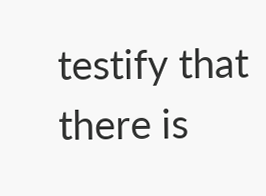testify that there is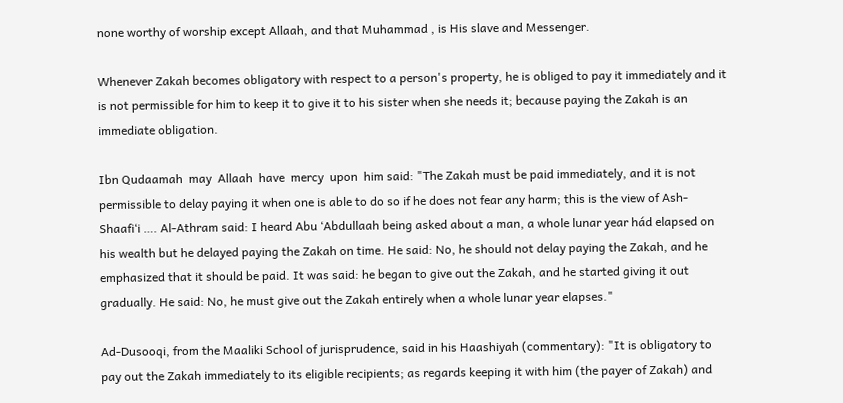none worthy of worship except Allaah, and that Muhammad , is His slave and Messenger.

Whenever Zakah becomes obligatory with respect to a person's property, he is obliged to pay it immediately and it is not permissible for him to keep it to give it to his sister when she needs it; because paying the Zakah is an immediate obligation.

Ibn Qudaamah  may  Allaah  have  mercy  upon  him said: "The Zakah must be paid immediately, and it is not permissible to delay paying it when one is able to do so if he does not fear any harm; this is the view of Ash-Shaafi‘i …. Al-Athram said: I heard Abu ‘Abdullaah being asked about a man, a whole lunar year hád elapsed on his wealth but he delayed paying the Zakah on time. He said: No, he should not delay paying the Zakah, and he emphasized that it should be paid. It was said: he began to give out the Zakah, and he started giving it out gradually. He said: No, he must give out the Zakah entirely when a whole lunar year elapses."

Ad-Dusooqi, from the Maaliki School of jurisprudence, said in his Haashiyah (commentary): "It is obligatory to pay out the Zakah immediately to its eligible recipients; as regards keeping it with him (the payer of Zakah) and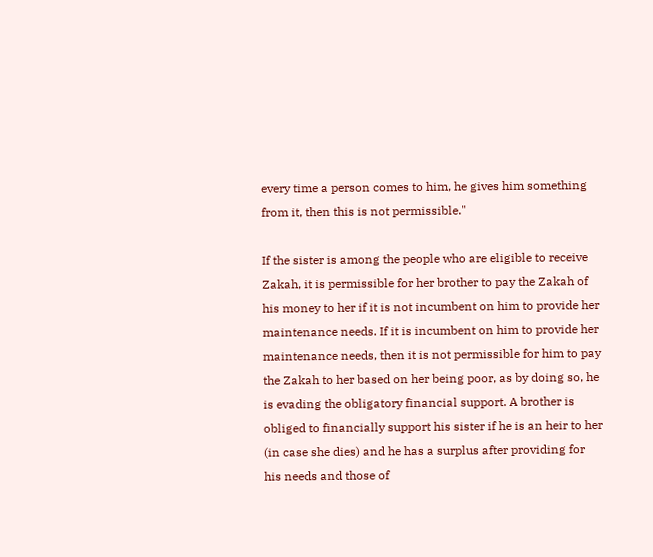every time a person comes to him, he gives him something from it, then this is not permissible."

If the sister is among the people who are eligible to receive Zakah, it is permissible for her brother to pay the Zakah of his money to her if it is not incumbent on him to provide her maintenance needs. If it is incumbent on him to provide her maintenance needs, then it is not permissible for him to pay the Zakah to her based on her being poor, as by doing so, he is evading the obligatory financial support. A brother is obliged to financially support his sister if he is an heir to her (in case she dies) and he has a surplus after providing for his needs and those of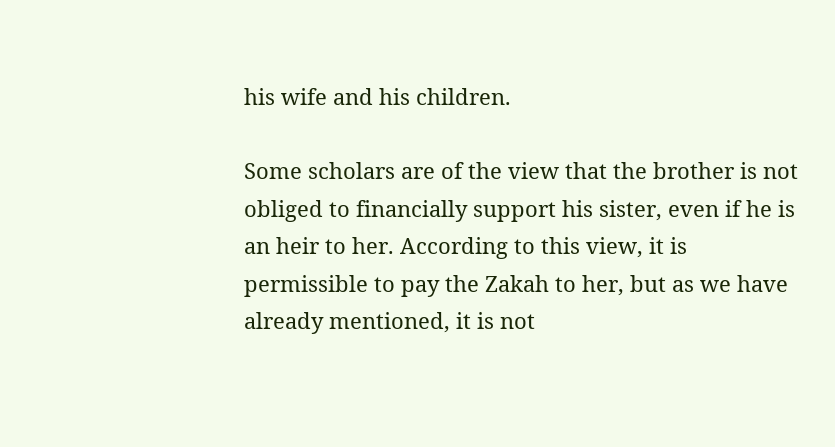his wife and his children.

Some scholars are of the view that the brother is not obliged to financially support his sister, even if he is an heir to her. According to this view, it is permissible to pay the Zakah to her, but as we have already mentioned, it is not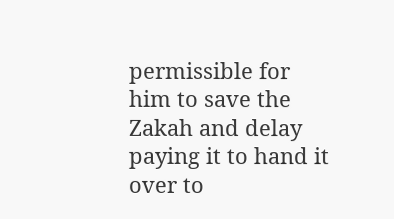permissible for him to save the Zakah and delay paying it to hand it over to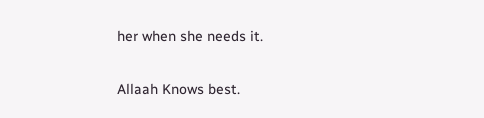her when she needs it.

Allaah Knows best.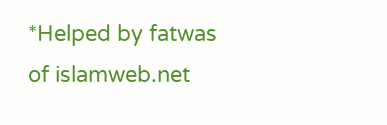*Helped by fatwas of islamweb.net